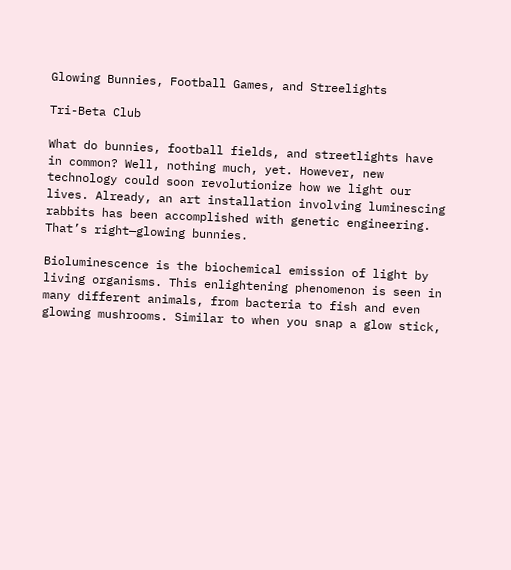Glowing Bunnies, Football Games, and Streelights

Tri-Beta Club

What do bunnies, football fields, and streetlights have in common? Well, nothing much, yet. However, new technology could soon revolutionize how we light our lives. Already, an art installation involving luminescing rabbits has been accomplished with genetic engineering. That’s right—glowing bunnies.

Bioluminescence is the biochemical emission of light by living organisms. This enlightening phenomenon is seen in many different animals, from bacteria to fish and even glowing mushrooms. Similar to when you snap a glow stick,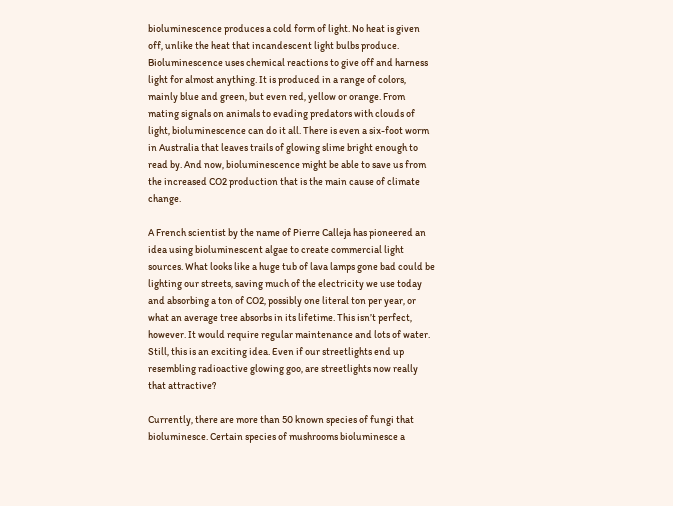bioluminescence produces a cold form of light. No heat is given off, unlike the heat that incandescent light bulbs produce. Bioluminescence uses chemical reactions to give off and harness light for almost anything. It is produced in a range of colors, mainly blue and green, but even red, yellow or orange. From mating signals on animals to evading predators with clouds of light, bioluminescence can do it all. There is even a six-foot worm in Australia that leaves trails of glowing slime bright enough to read by. And now, bioluminescence might be able to save us from the increased CO2 production that is the main cause of climate change.

A French scientist by the name of Pierre Calleja has pioneered an idea using bioluminescent algae to create commercial light sources. What looks like a huge tub of lava lamps gone bad could be lighting our streets, saving much of the electricity we use today and absorbing a ton of CO2, possibly one literal ton per year, or what an average tree absorbs in its lifetime. This isn’t perfect, however. It would require regular maintenance and lots of water. Still, this is an exciting idea. Even if our streetlights end up resembling radioactive glowing goo, are streetlights now really that attractive?

Currently, there are more than 50 known species of fungi that bioluminesce. Certain species of mushrooms bioluminesce a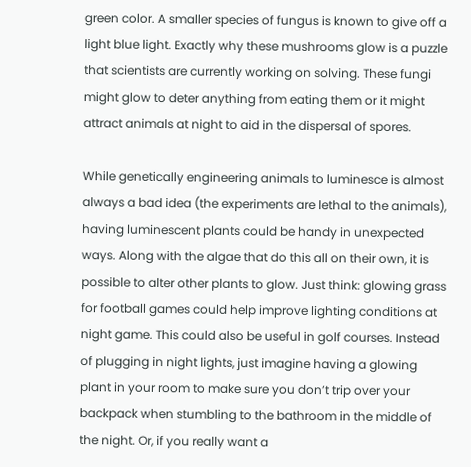green color. A smaller species of fungus is known to give off a light blue light. Exactly why these mushrooms glow is a puzzle that scientists are currently working on solving. These fungi might glow to deter anything from eating them or it might attract animals at night to aid in the dispersal of spores.

While genetically engineering animals to luminesce is almost always a bad idea (the experiments are lethal to the animals), having luminescent plants could be handy in unexpected ways. Along with the algae that do this all on their own, it is possible to alter other plants to glow. Just think: glowing grass for football games could help improve lighting conditions at night game. This could also be useful in golf courses. Instead of plugging in night lights, just imagine having a glowing plant in your room to make sure you don’t trip over your backpack when stumbling to the bathroom in the middle of the night. Or, if you really want a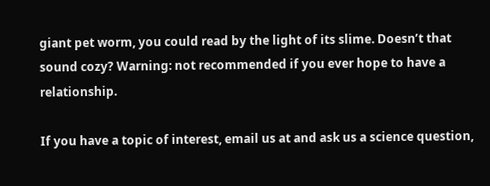giant pet worm, you could read by the light of its slime. Doesn’t that sound cozy? Warning: not recommended if you ever hope to have a relationship.

If you have a topic of interest, email us at and ask us a science question,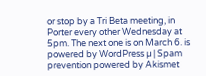or stop by a Tri Beta meeting, in Porter every other Wednesday at 5pm. The next one is on March 6. is powered by WordPress µ | Spam prevention powered by Akismet